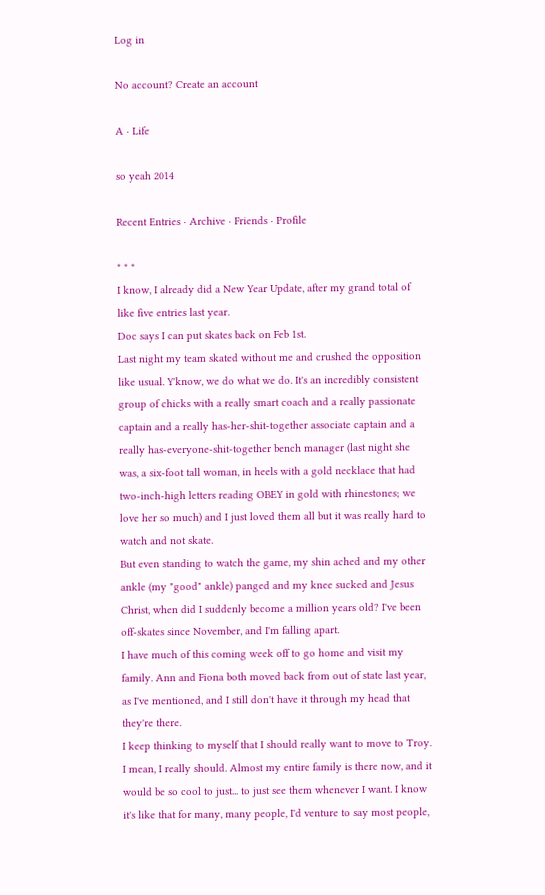Log in

No account? Create an account

A · Life

so yeah 2014

Recent Entries · Archive · Friends · Profile

* * *
I know, I already did a New Year Update, after my grand total of like five entries last year.
Doc says I can put skates back on Feb 1st.
Last night my team skated without me and crushed the opposition like usual. Y'know, we do what we do. It's an incredibly consistent group of chicks with a really smart coach and a really passionate captain and a really has-her-shit-together associate captain and a really has-everyone-shit-together bench manager (last night she was, a six-foot tall woman, in heels with a gold necklace that had two-inch-high letters reading OBEY in gold with rhinestones; we love her so much) and I just loved them all but it was really hard to watch and not skate.
But even standing to watch the game, my shin ached and my other ankle (my "good" ankle) panged and my knee sucked and Jesus Christ, when did I suddenly become a million years old? I've been off-skates since November, and I'm falling apart.
I have much of this coming week off to go home and visit my family. Ann and Fiona both moved back from out of state last year, as I've mentioned, and I still don't have it through my head that they're there.
I keep thinking to myself that I should really want to move to Troy. I mean, I really should. Almost my entire family is there now, and it would be so cool to just... to just see them whenever I want. I know it's like that for many, many people, I'd venture to say most people,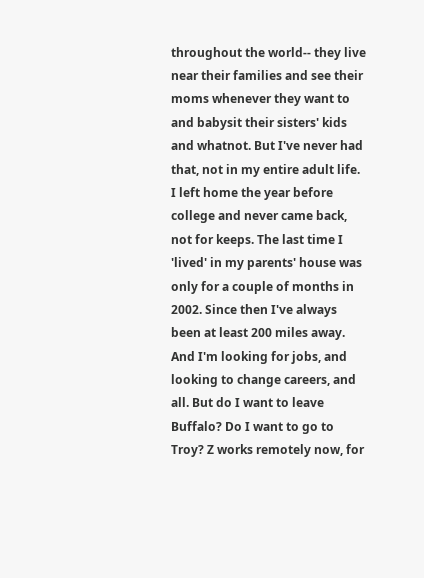throughout the world-- they live near their families and see their moms whenever they want to and babysit their sisters' kids and whatnot. But I've never had that, not in my entire adult life. I left home the year before college and never came back, not for keeps. The last time I 'lived' in my parents' house was only for a couple of months in 2002. Since then I've always been at least 200 miles away.
And I'm looking for jobs, and looking to change careers, and all. But do I want to leave Buffalo? Do I want to go to Troy? Z works remotely now, for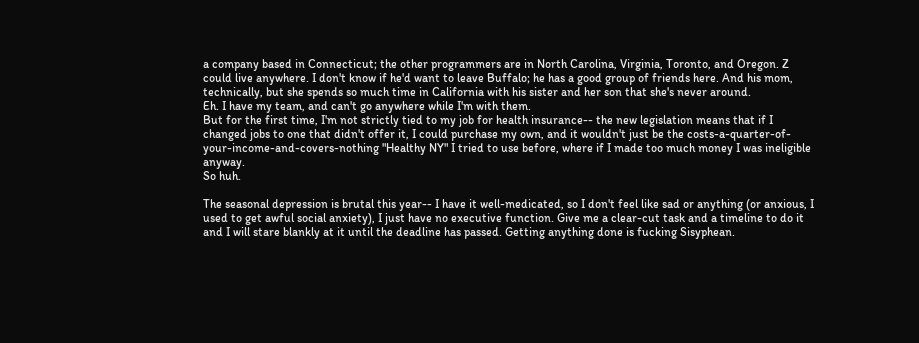a company based in Connecticut; the other programmers are in North Carolina, Virginia, Toronto, and Oregon. Z could live anywhere. I don't know if he'd want to leave Buffalo; he has a good group of friends here. And his mom, technically, but she spends so much time in California with his sister and her son that she's never around.
Eh. I have my team, and can't go anywhere while I'm with them.
But for the first time, I'm not strictly tied to my job for health insurance-- the new legislation means that if I changed jobs to one that didn't offer it, I could purchase my own, and it wouldn't just be the costs-a-quarter-of-your-income-and-covers-nothing "Healthy NY" I tried to use before, where if I made too much money I was ineligible anyway.
So huh.

The seasonal depression is brutal this year-- I have it well-medicated, so I don't feel like sad or anything (or anxious, I used to get awful social anxiety), I just have no executive function. Give me a clear-cut task and a timeline to do it and I will stare blankly at it until the deadline has passed. Getting anything done is fucking Sisyphean.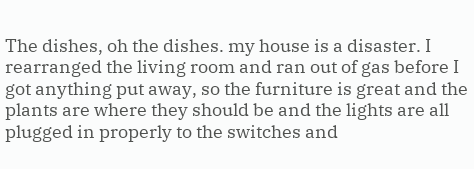The dishes, oh the dishes. my house is a disaster. I rearranged the living room and ran out of gas before I got anything put away, so the furniture is great and the plants are where they should be and the lights are all plugged in properly to the switches and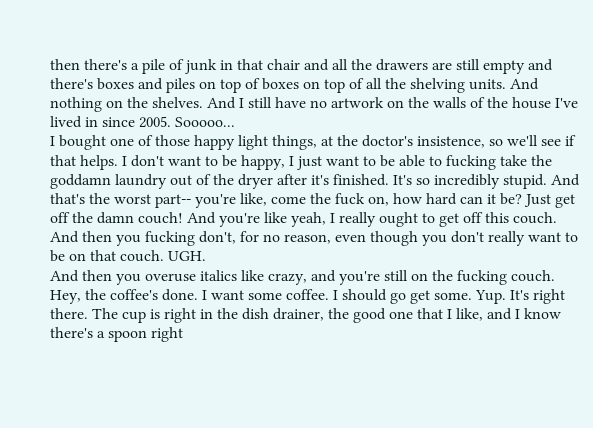then there's a pile of junk in that chair and all the drawers are still empty and there's boxes and piles on top of boxes on top of all the shelving units. And nothing on the shelves. And I still have no artwork on the walls of the house I've lived in since 2005. Sooooo...
I bought one of those happy light things, at the doctor's insistence, so we'll see if that helps. I don't want to be happy, I just want to be able to fucking take the goddamn laundry out of the dryer after it's finished. It's so incredibly stupid. And that's the worst part-- you're like, come the fuck on, how hard can it be? Just get off the damn couch! And you're like yeah, I really ought to get off this couch. And then you fucking don't, for no reason, even though you don't really want to be on that couch. UGH.
And then you overuse italics like crazy, and you're still on the fucking couch.
Hey, the coffee's done. I want some coffee. I should go get some. Yup. It's right there. The cup is right in the dish drainer, the good one that I like, and I know there's a spoon right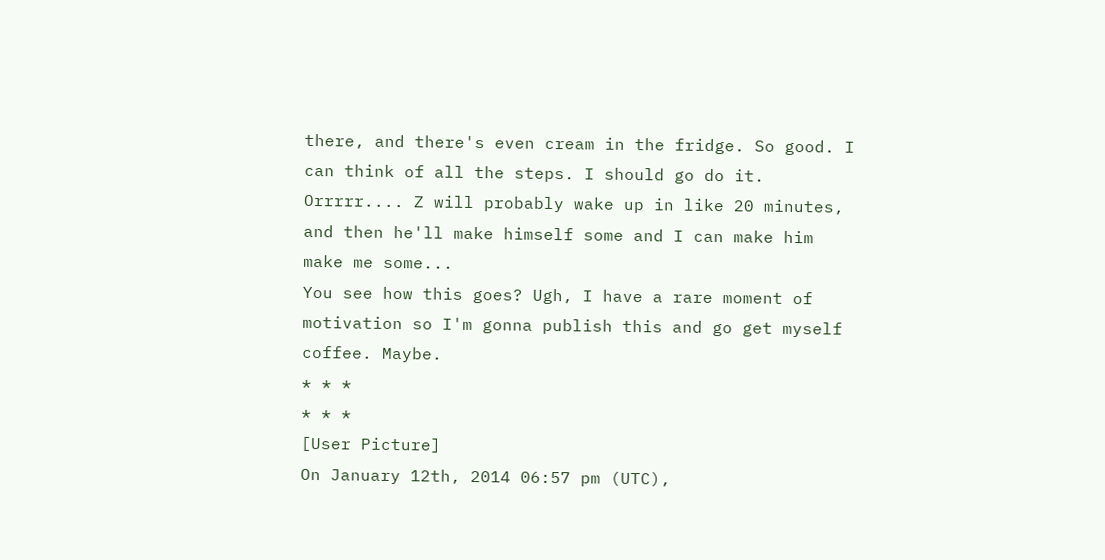there, and there's even cream in the fridge. So good. I can think of all the steps. I should go do it.
Orrrrr.... Z will probably wake up in like 20 minutes, and then he'll make himself some and I can make him make me some...
You see how this goes? Ugh, I have a rare moment of motivation so I'm gonna publish this and go get myself coffee. Maybe.
* * *
* * *
[User Picture]
On January 12th, 2014 06:57 pm (UTC),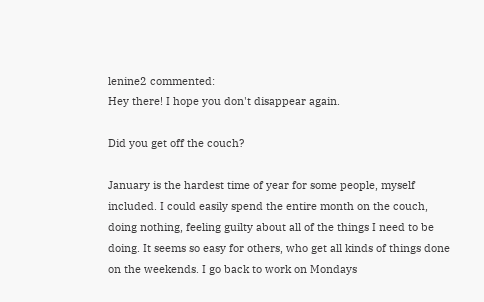lenine2 commented:
Hey there! I hope you don't disappear again.

Did you get off the couch?

January is the hardest time of year for some people, myself included. I could easily spend the entire month on the couch, doing nothing, feeling guilty about all of the things I need to be doing. It seems so easy for others, who get all kinds of things done on the weekends. I go back to work on Mondays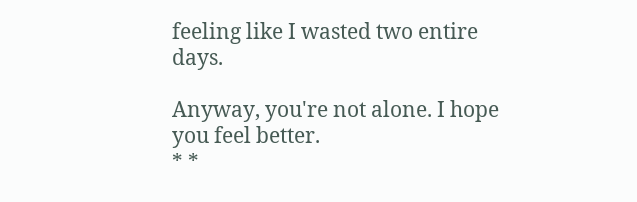feeling like I wasted two entire days.

Anyway, you're not alone. I hope you feel better.
* *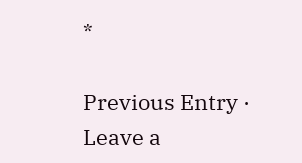*

Previous Entry · Leave a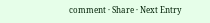comment · Share · Next Entry